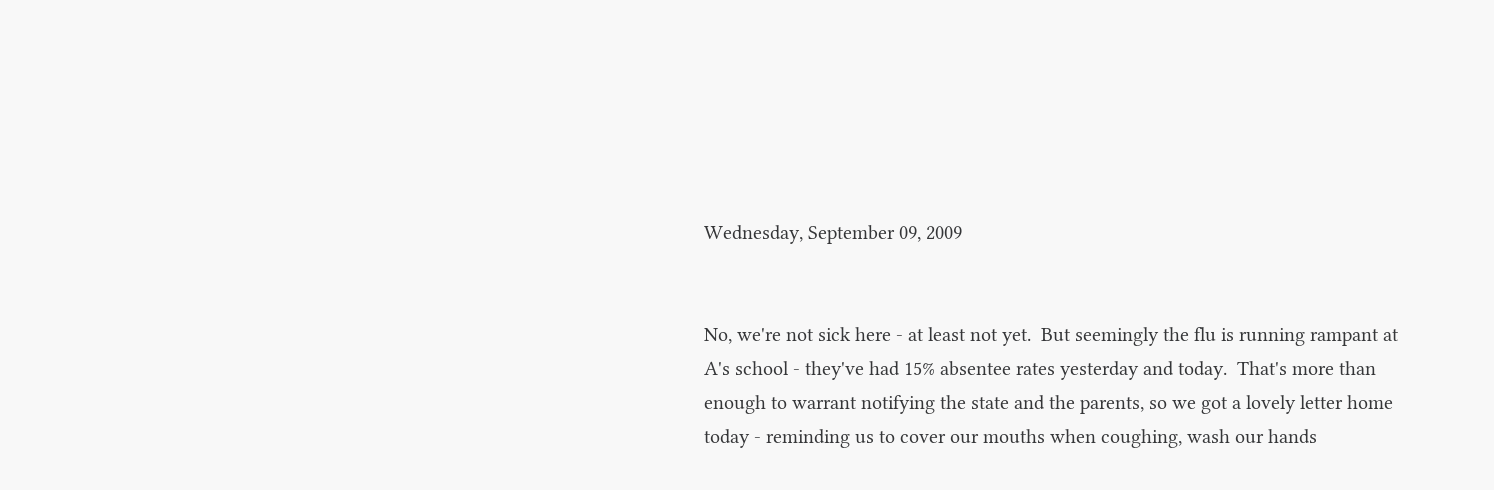Wednesday, September 09, 2009


No, we're not sick here - at least not yet.  But seemingly the flu is running rampant at A's school - they've had 15% absentee rates yesterday and today.  That's more than enough to warrant notifying the state and the parents, so we got a lovely letter home today - reminding us to cover our mouths when coughing, wash our hands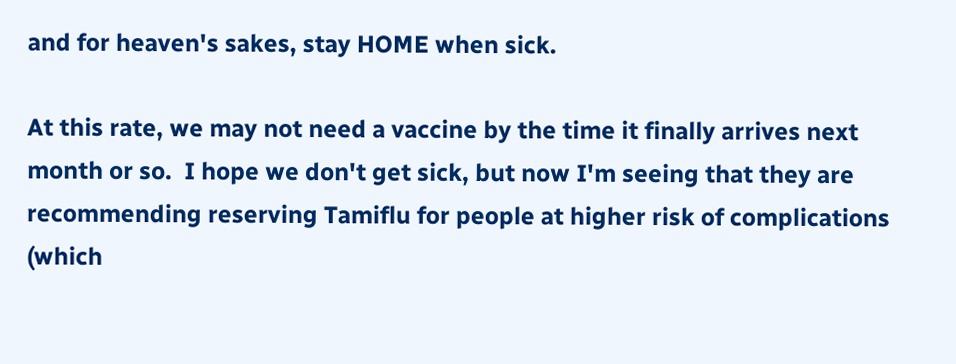and for heaven's sakes, stay HOME when sick.

At this rate, we may not need a vaccine by the time it finally arrives next month or so.  I hope we don't get sick, but now I'm seeing that they are recommending reserving Tamiflu for people at higher risk of complications (which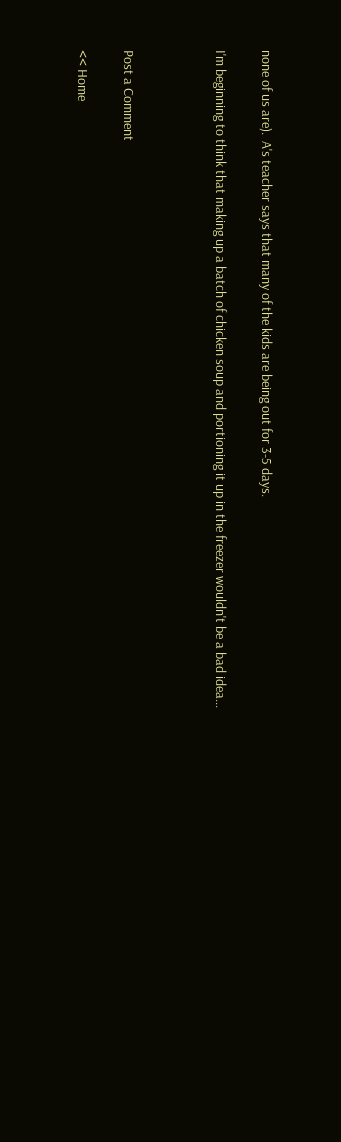none of us are).  A's teacher says that many of the kids are being out for 3-5 days.

I'm beginning to think that making up a batch of chicken soup and portioning it up in the freezer wouldn't be a bad idea...



Post a Comment

<< Home